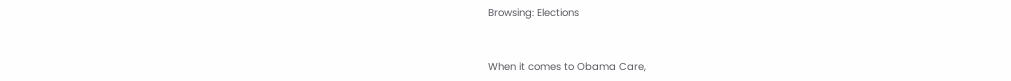Browsing: Elections


When it comes to Obama Care,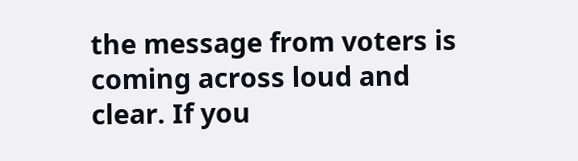the message from voters is coming across loud and clear. If you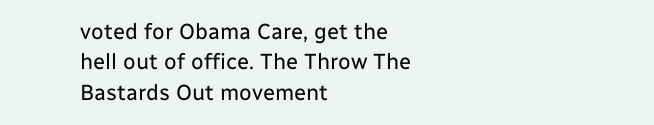voted for Obama Care, get the hell out of office. The Throw The Bastards Out movement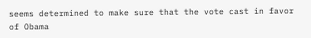seems determined to make sure that the vote cast in favor of Obama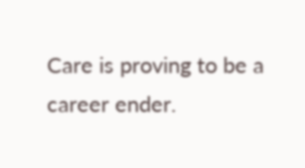Care is proving to be a career ender.